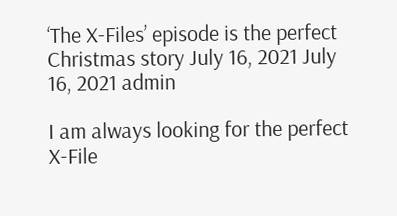‘The X-Files’ episode is the perfect Christmas story July 16, 2021 July 16, 2021 admin

I am always looking for the perfect X-File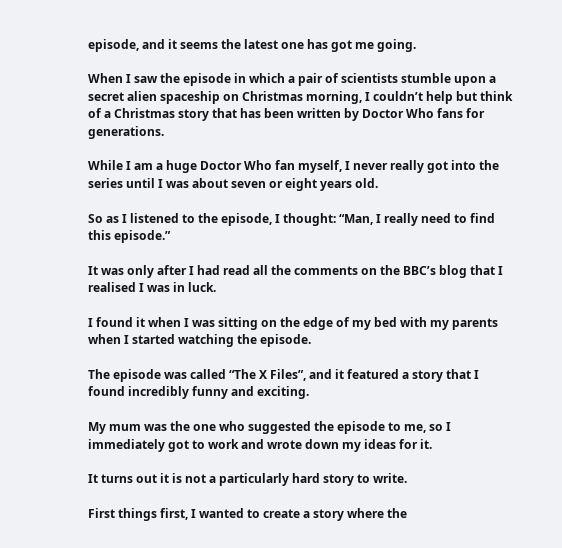episode, and it seems the latest one has got me going.

When I saw the episode in which a pair of scientists stumble upon a secret alien spaceship on Christmas morning, I couldn’t help but think of a Christmas story that has been written by Doctor Who fans for generations.

While I am a huge Doctor Who fan myself, I never really got into the series until I was about seven or eight years old.

So as I listened to the episode, I thought: “Man, I really need to find this episode.”

It was only after I had read all the comments on the BBC’s blog that I realised I was in luck.

I found it when I was sitting on the edge of my bed with my parents when I started watching the episode.

The episode was called “The X Files”, and it featured a story that I found incredibly funny and exciting.

My mum was the one who suggested the episode to me, so I immediately got to work and wrote down my ideas for it.

It turns out it is not a particularly hard story to write.

First things first, I wanted to create a story where the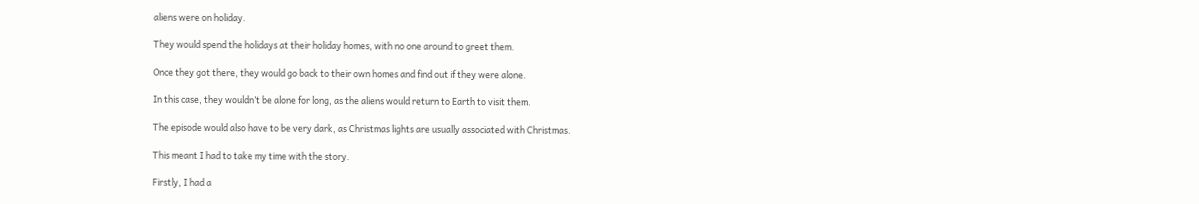aliens were on holiday.

They would spend the holidays at their holiday homes, with no one around to greet them.

Once they got there, they would go back to their own homes and find out if they were alone.

In this case, they wouldn’t be alone for long, as the aliens would return to Earth to visit them.

The episode would also have to be very dark, as Christmas lights are usually associated with Christmas.

This meant I had to take my time with the story.

Firstly, I had a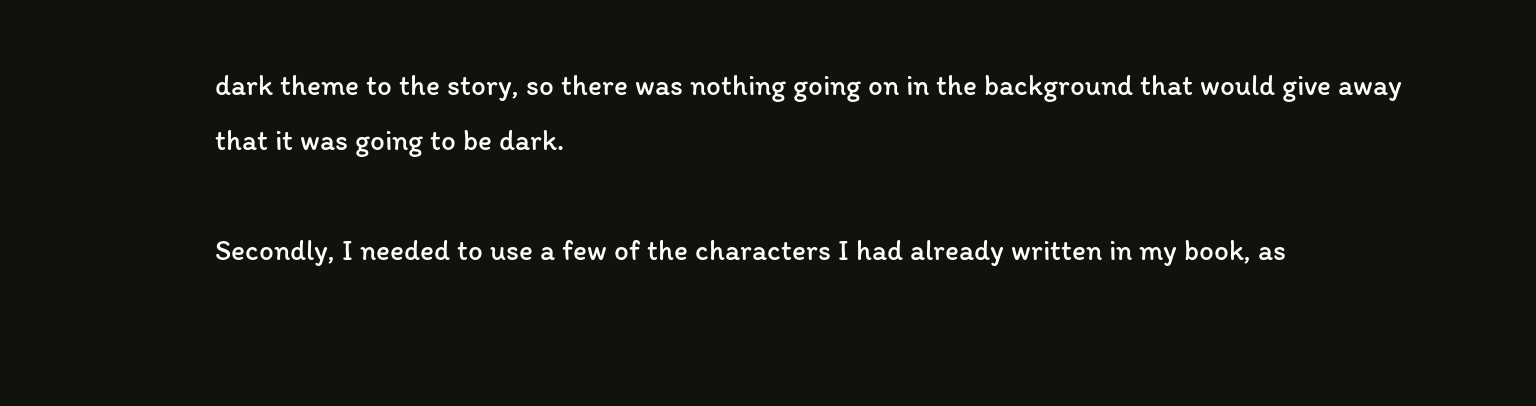dark theme to the story, so there was nothing going on in the background that would give away that it was going to be dark.

Secondly, I needed to use a few of the characters I had already written in my book, as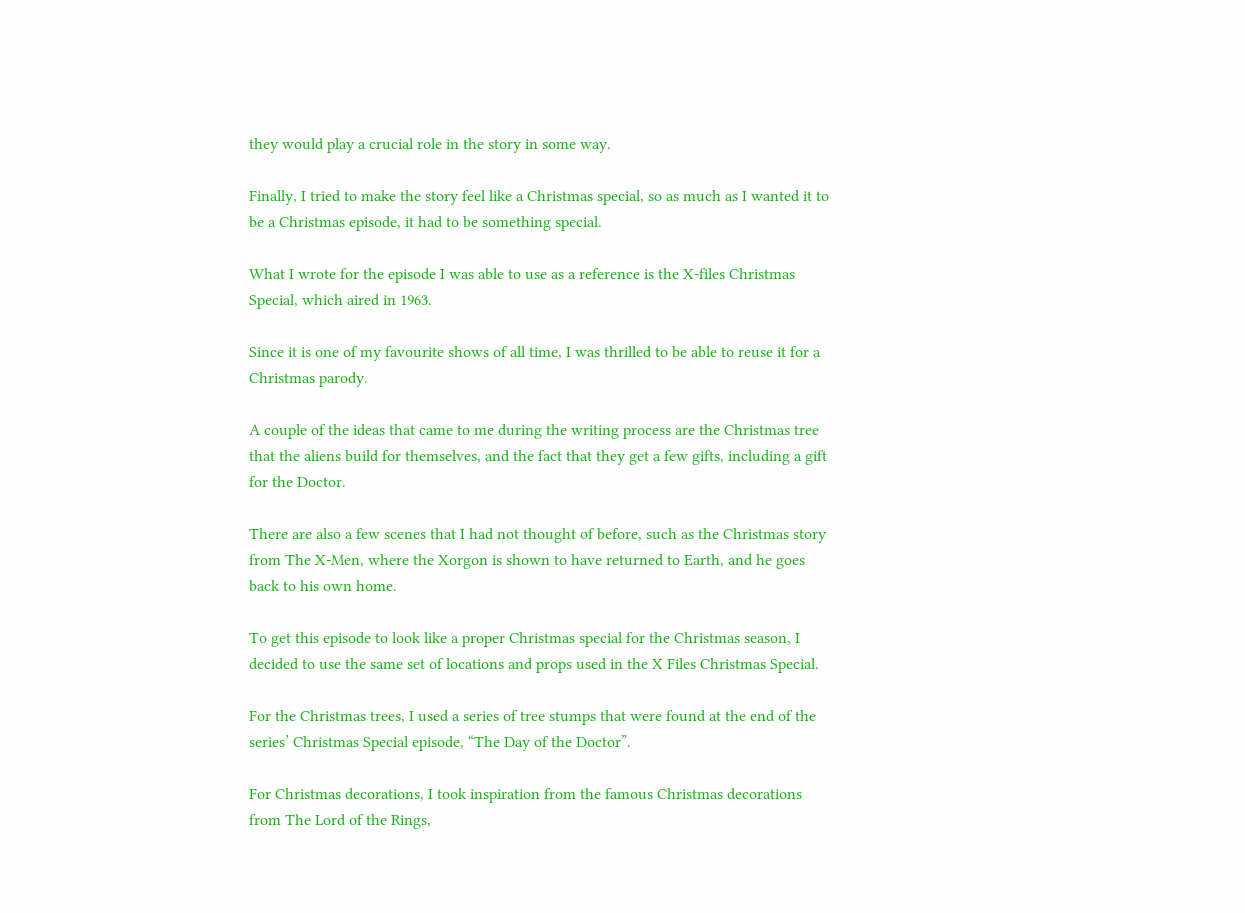they would play a crucial role in the story in some way.

Finally, I tried to make the story feel like a Christmas special, so as much as I wanted it to be a Christmas episode, it had to be something special.

What I wrote for the episode I was able to use as a reference is the X-files Christmas Special, which aired in 1963.

Since it is one of my favourite shows of all time, I was thrilled to be able to reuse it for a Christmas parody.

A couple of the ideas that came to me during the writing process are the Christmas tree that the aliens build for themselves, and the fact that they get a few gifts, including a gift for the Doctor.

There are also a few scenes that I had not thought of before, such as the Christmas story from The X-Men, where the Xorgon is shown to have returned to Earth, and he goes back to his own home.

To get this episode to look like a proper Christmas special for the Christmas season, I decided to use the same set of locations and props used in the X Files Christmas Special.

For the Christmas trees, I used a series of tree stumps that were found at the end of the series’ Christmas Special episode, “The Day of the Doctor”.

For Christmas decorations, I took inspiration from the famous Christmas decorations from The Lord of the Rings,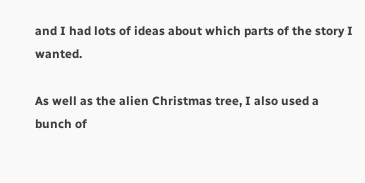and I had lots of ideas about which parts of the story I wanted.

As well as the alien Christmas tree, I also used a bunch of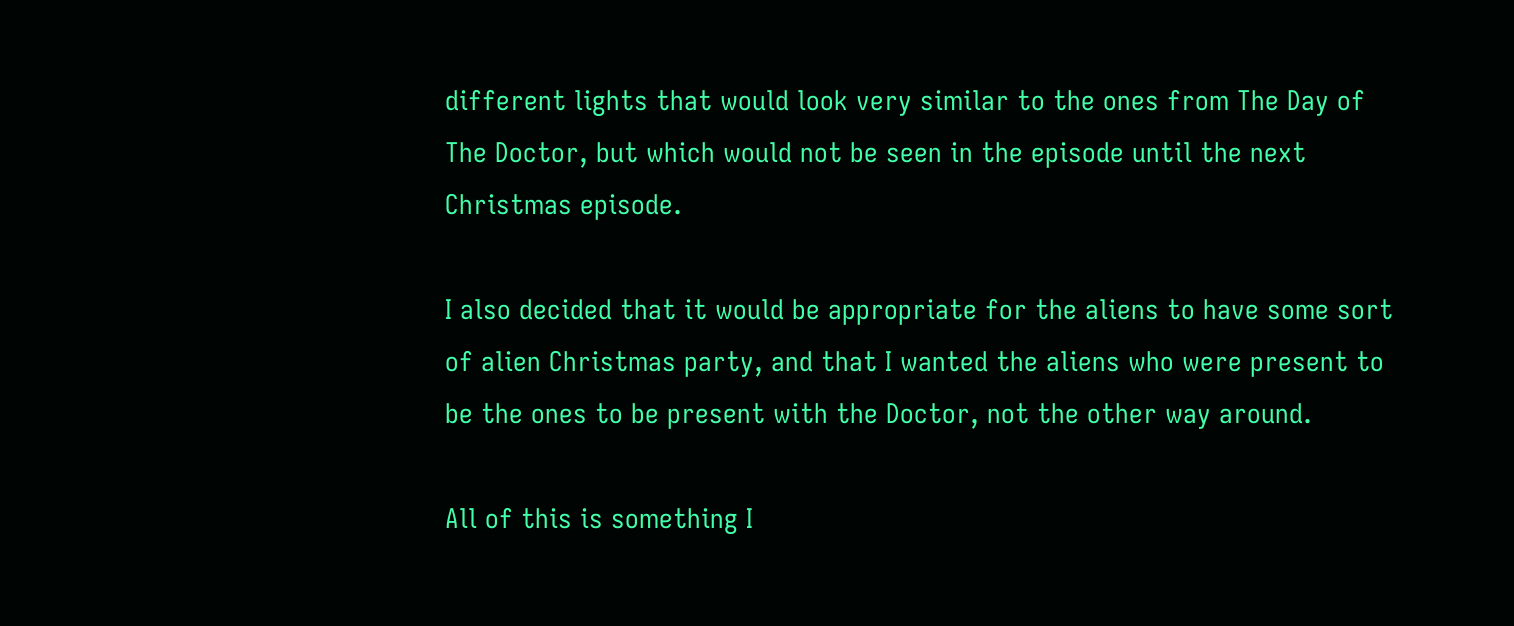different lights that would look very similar to the ones from The Day of The Doctor, but which would not be seen in the episode until the next Christmas episode.

I also decided that it would be appropriate for the aliens to have some sort of alien Christmas party, and that I wanted the aliens who were present to be the ones to be present with the Doctor, not the other way around.

All of this is something I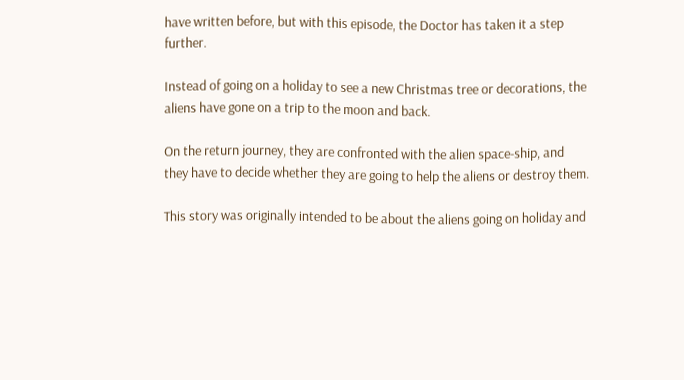have written before, but with this episode, the Doctor has taken it a step further.

Instead of going on a holiday to see a new Christmas tree or decorations, the aliens have gone on a trip to the moon and back.

On the return journey, they are confronted with the alien space-ship, and they have to decide whether they are going to help the aliens or destroy them.

This story was originally intended to be about the aliens going on holiday and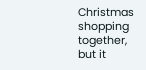Christmas shopping together, but it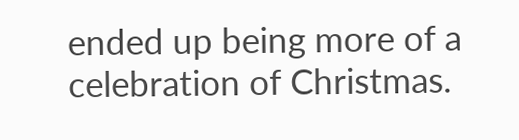ended up being more of a celebration of Christmas.